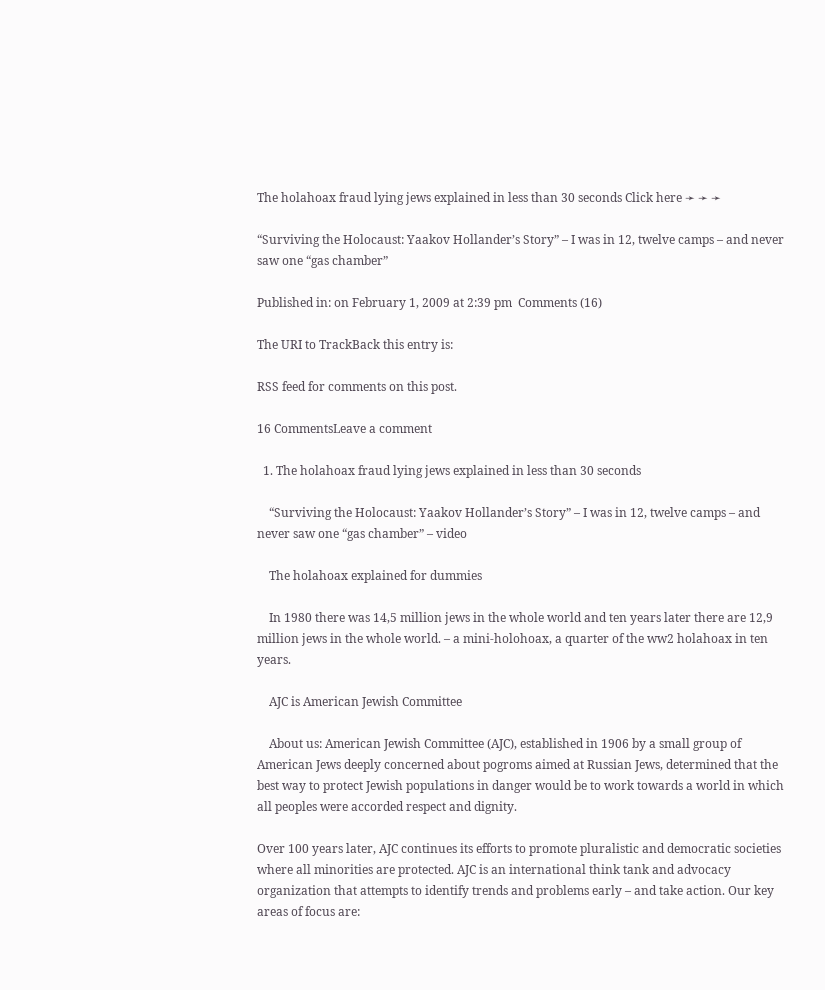The holahoax fraud lying jews explained in less than 30 seconds Click here ➛ ➛ ➛

“Surviving the Holocaust: Yaakov Hollander’s Story” – I was in 12, twelve camps – and never saw one “gas chamber”

Published in: on February 1, 2009 at 2:39 pm  Comments (16)

The URI to TrackBack this entry is:

RSS feed for comments on this post.

16 CommentsLeave a comment

  1. The holahoax fraud lying jews explained in less than 30 seconds

    “Surviving the Holocaust: Yaakov Hollander’s Story” – I was in 12, twelve camps – and never saw one “gas chamber” – video

    The holahoax explained for dummies

    In 1980 there was 14,5 million jews in the whole world and ten years later there are 12,9 million jews in the whole world. – a mini-holohoax, a quarter of the ww2 holahoax in ten years.

    AJC is American Jewish Committee

    About us: American Jewish Committee (AJC), established in 1906 by a small group of American Jews deeply concerned about pogroms aimed at Russian Jews, determined that the best way to protect Jewish populations in danger would be to work towards a world in which all peoples were accorded respect and dignity.

Over 100 years later, AJC continues its efforts to promote pluralistic and democratic societies where all minorities are protected. AJC is an international think tank and advocacy organization that attempts to identify trends and problems early – and take action. Our key areas of focus are: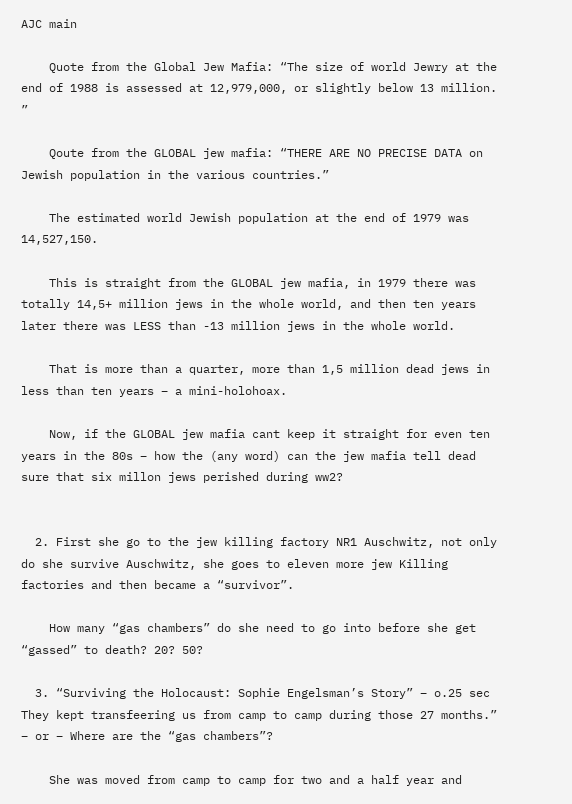AJC main

    Quote from the Global Jew Mafia: “The size of world Jewry at the end of 1988 is assessed at 12,979,000, or slightly below 13 million. ”

    Qoute from the GLOBAL jew mafia: “THERE ARE NO PRECISE DATA on Jewish population in the various countries.”

    The estimated world Jewish population at the end of 1979 was 14,527,150.

    This is straight from the GLOBAL jew mafia, in 1979 there was totally 14,5+ million jews in the whole world, and then ten years later there was LESS than -13 million jews in the whole world.

    That is more than a quarter, more than 1,5 million dead jews in less than ten years – a mini-holohoax.

    Now, if the GLOBAL jew mafia cant keep it straight for even ten years in the 80s – how the (any word) can the jew mafia tell dead sure that six millon jews perished during ww2?


  2. First she go to the jew killing factory NR1 Auschwitz, not only do she survive Auschwitz, she goes to eleven more jew Killing factories and then became a “survivor”.

    How many “gas chambers” do she need to go into before she get “gassed” to death? 20? 50?

  3. “Surviving the Holocaust: Sophie Engelsman’s Story” – o.25 sec They kept transfeering us from camp to camp during those 27 months.” – or – Where are the “gas chambers”?

    She was moved from camp to camp for two and a half year and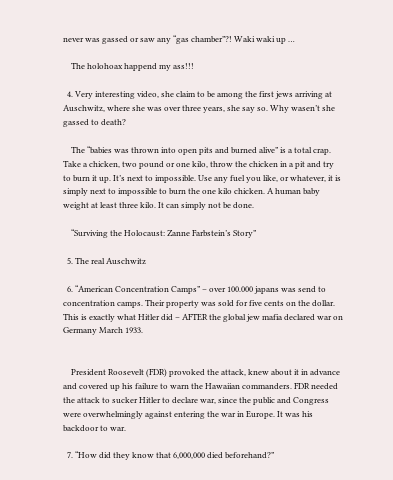never was gassed or saw any “gas chamber”?! Waki waki up …

    The holohoax happend my ass!!!

  4. Very interesting video, she claim to be among the first jews arriving at Auschwitz, where she was over three years, she say so. Why wasen’t she gassed to death?

    The “babies was thrown into open pits and burned alive” is a total crap. Take a chicken, two pound or one kilo, throw the chicken in a pit and try to burn it up. It’s next to impossible. Use any fuel you like, or whatever, it is simply next to impossible to burn the one kilo chicken. A human baby weight at least three kilo. It can simply not be done.

    “Surviving the Holocaust: Zanne Farbstein’s Story”

  5. The real Auschwitz

  6. “American Concentration Camps” – over 100.000 japans was send to concentration camps. Their property was sold for five cents on the dollar. This is exactly what Hitler did – AFTER the global jew mafia declared war on Germany March 1933.


    President Roosevelt (FDR) provoked the attack, knew about it in advance and covered up his failure to warn the Hawaiian commanders. FDR needed the attack to sucker Hitler to declare war, since the public and Congress were overwhelmingly against entering the war in Europe. It was his backdoor to war.

  7. “How did they know that 6,000,000 died beforehand?”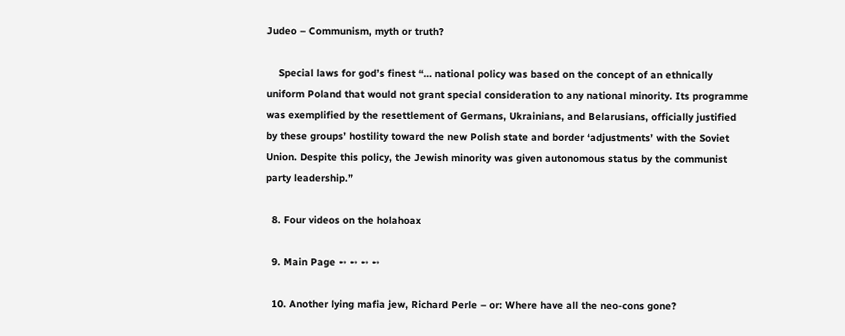Judeo – Communism, myth or truth?

    Special laws for god’s finest “… national policy was based on the concept of an ethnically uniform Poland that would not grant special consideration to any national minority. Its programme was exemplified by the resettlement of Germans, Ukrainians, and Belarusians, officially justified by these groups’ hostility toward the new Polish state and border ‘adjustments’ with the Soviet Union. Despite this policy, the Jewish minority was given autonomous status by the communist party leadership.”

  8. Four videos on the holahoax

  9. Main Page ➻ ➻ ➻ ➻

  10. Another lying mafia jew, Richard Perle – or: Where have all the neo-cons gone?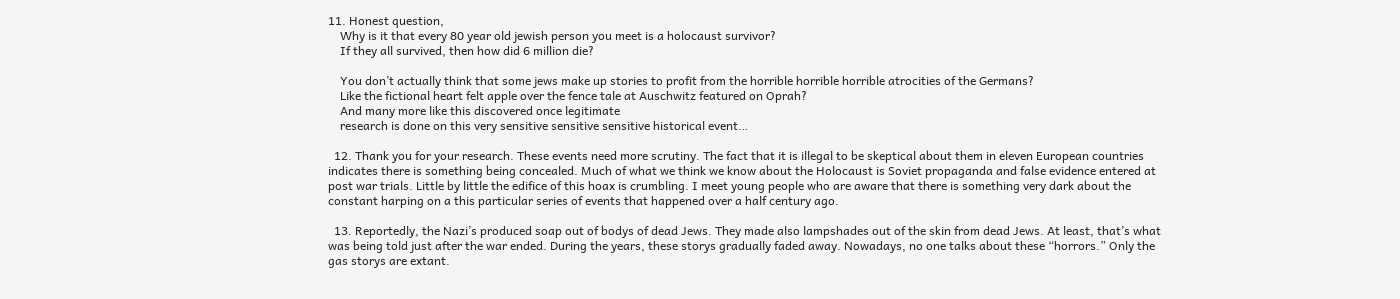11. Honest question,
    Why is it that every 80 year old jewish person you meet is a holocaust survivor?
    If they all survived, then how did 6 million die?

    You don’t actually think that some jews make up stories to profit from the horrible horrible horrible atrocities of the Germans?
    Like the fictional heart felt apple over the fence tale at Auschwitz featured on Oprah?
    And many more like this discovered once legitimate
    research is done on this very sensitive sensitive sensitive historical event…

  12. Thank you for your research. These events need more scrutiny. The fact that it is illegal to be skeptical about them in eleven European countries indicates there is something being concealed. Much of what we think we know about the Holocaust is Soviet propaganda and false evidence entered at post war trials. Little by little the edifice of this hoax is crumbling. I meet young people who are aware that there is something very dark about the constant harping on a this particular series of events that happened over a half century ago.

  13. Reportedly, the Nazi’s produced soap out of bodys of dead Jews. They made also lampshades out of the skin from dead Jews. At least, that’s what was being told just after the war ended. During the years, these storys gradually faded away. Nowadays, no one talks about these “horrors.” Only the gas storys are extant.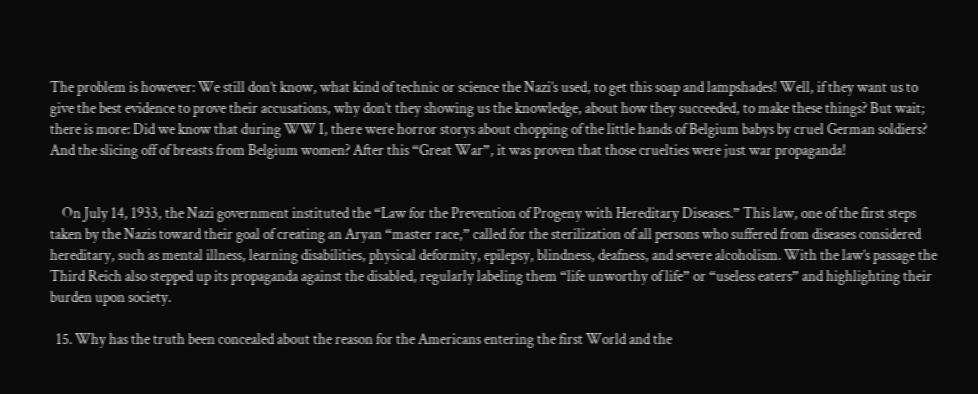The problem is however: We still don’t know, what kind of technic or science the Nazi’s used, to get this soap and lampshades! Well, if they want us to give the best evidence to prove their accusations, why don’t they showing us the knowledge, about how they succeeded, to make these things? But wait; there is more: Did we know that during WW I, there were horror storys about chopping of the little hands of Belgium babys by cruel German soldiers? And the slicing off of breasts from Belgium women? After this “Great War”, it was proven that those cruelties were just war propaganda!


    On July 14, 1933, the Nazi government instituted the “Law for the Prevention of Progeny with Hereditary Diseases.” This law, one of the first steps taken by the Nazis toward their goal of creating an Aryan “master race,” called for the sterilization of all persons who suffered from diseases considered hereditary, such as mental illness, learning disabilities, physical deformity, epilepsy, blindness, deafness, and severe alcoholism. With the law’s passage the Third Reich also stepped up its propaganda against the disabled, regularly labeling them “life unworthy of life” or “useless eaters” and highlighting their burden upon society.

  15. Why has the truth been concealed about the reason for the Americans entering the first World and the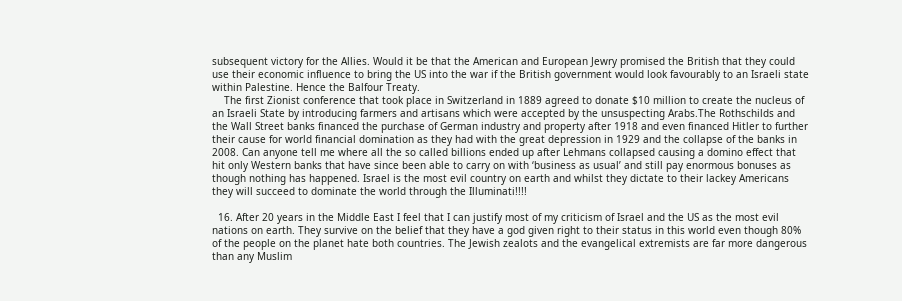subsequent victory for the Allies. Would it be that the American and European Jewry promised the British that they could use their economic influence to bring the US into the war if the British government would look favourably to an Israeli state within Palestine. Hence the Balfour Treaty.
    The first Zionist conference that took place in Switzerland in 1889 agreed to donate $10 million to create the nucleus of an Israeli State by introducing farmers and artisans which were accepted by the unsuspecting Arabs.The Rothschilds and the Wall Street banks financed the purchase of German industry and property after 1918 and even financed Hitler to further their cause for world financial domination as they had with the great depression in 1929 and the collapse of the banks in 2008. Can anyone tell me where all the so called billions ended up after Lehmans collapsed causing a domino effect that hit only Western banks that have since been able to carry on with ‘business as usual’ and still pay enormous bonuses as though nothing has happened. Israel is the most evil country on earth and whilst they dictate to their lackey Americans they will succeed to dominate the world through the Illuminati!!!!

  16. After 20 years in the Middle East I feel that I can justify most of my criticism of Israel and the US as the most evil nations on earth. They survive on the belief that they have a god given right to their status in this world even though 80% of the people on the planet hate both countries. The Jewish zealots and the evangelical extremists are far more dangerous than any Muslim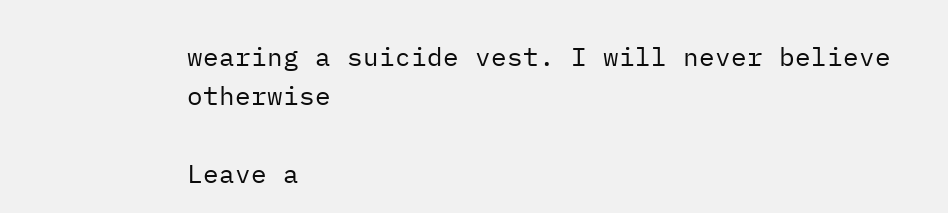wearing a suicide vest. I will never believe otherwise

Leave a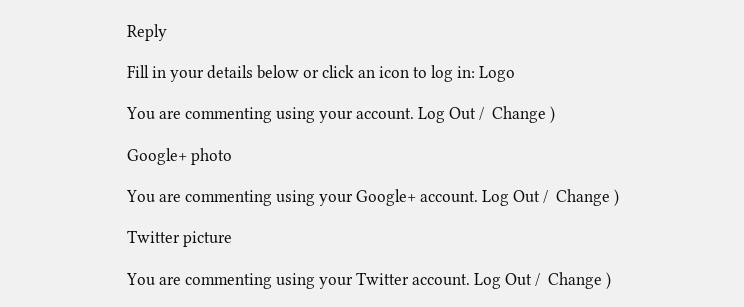Reply

Fill in your details below or click an icon to log in: Logo

You are commenting using your account. Log Out /  Change )

Google+ photo

You are commenting using your Google+ account. Log Out /  Change )

Twitter picture

You are commenting using your Twitter account. Log Out /  Change )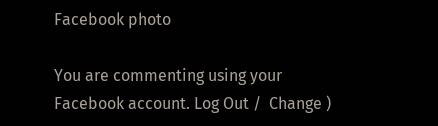Facebook photo

You are commenting using your Facebook account. Log Out /  Change )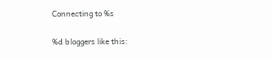Connecting to %s

%d bloggers like this: